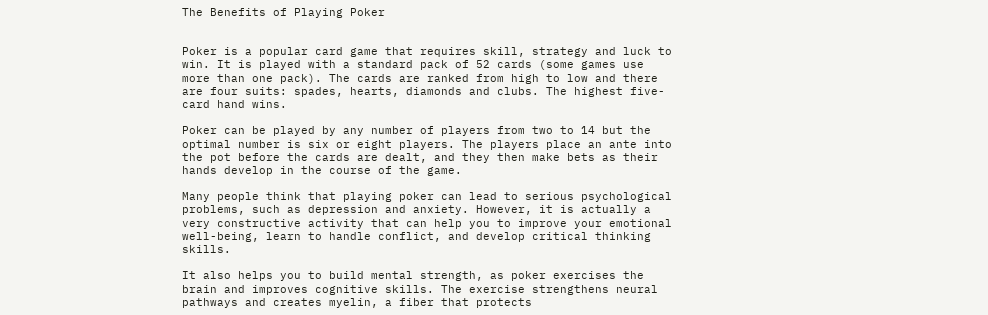The Benefits of Playing Poker


Poker is a popular card game that requires skill, strategy and luck to win. It is played with a standard pack of 52 cards (some games use more than one pack). The cards are ranked from high to low and there are four suits: spades, hearts, diamonds and clubs. The highest five-card hand wins.

Poker can be played by any number of players from two to 14 but the optimal number is six or eight players. The players place an ante into the pot before the cards are dealt, and they then make bets as their hands develop in the course of the game.

Many people think that playing poker can lead to serious psychological problems, such as depression and anxiety. However, it is actually a very constructive activity that can help you to improve your emotional well-being, learn to handle conflict, and develop critical thinking skills.

It also helps you to build mental strength, as poker exercises the brain and improves cognitive skills. The exercise strengthens neural pathways and creates myelin, a fiber that protects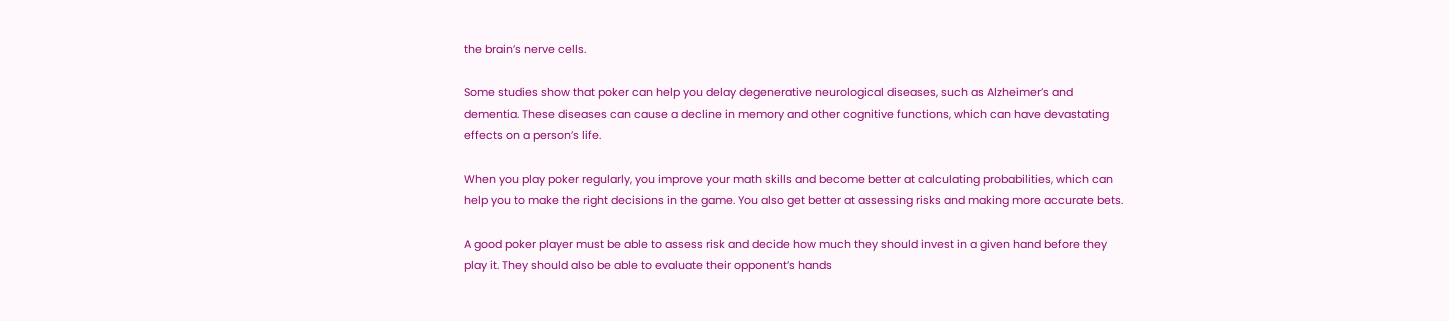the brain’s nerve cells.

Some studies show that poker can help you delay degenerative neurological diseases, such as Alzheimer’s and dementia. These diseases can cause a decline in memory and other cognitive functions, which can have devastating effects on a person’s life.

When you play poker regularly, you improve your math skills and become better at calculating probabilities, which can help you to make the right decisions in the game. You also get better at assessing risks and making more accurate bets.

A good poker player must be able to assess risk and decide how much they should invest in a given hand before they play it. They should also be able to evaluate their opponent’s hands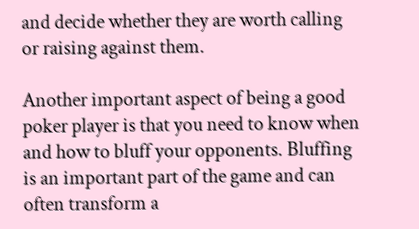and decide whether they are worth calling or raising against them.

Another important aspect of being a good poker player is that you need to know when and how to bluff your opponents. Bluffing is an important part of the game and can often transform a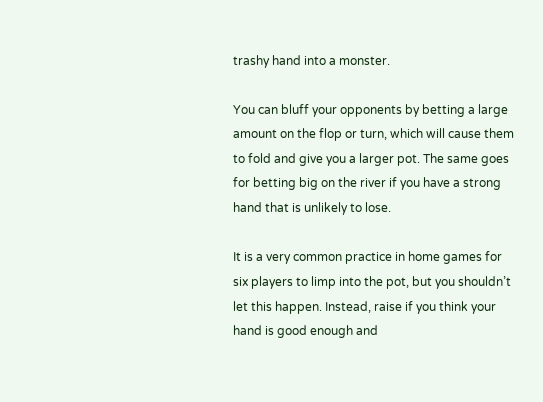trashy hand into a monster.

You can bluff your opponents by betting a large amount on the flop or turn, which will cause them to fold and give you a larger pot. The same goes for betting big on the river if you have a strong hand that is unlikely to lose.

It is a very common practice in home games for six players to limp into the pot, but you shouldn’t let this happen. Instead, raise if you think your hand is good enough and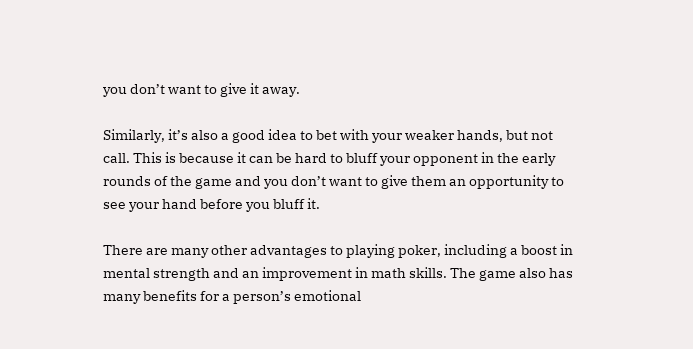you don’t want to give it away.

Similarly, it’s also a good idea to bet with your weaker hands, but not call. This is because it can be hard to bluff your opponent in the early rounds of the game and you don’t want to give them an opportunity to see your hand before you bluff it.

There are many other advantages to playing poker, including a boost in mental strength and an improvement in math skills. The game also has many benefits for a person’s emotional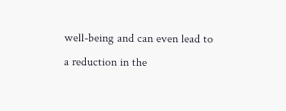well-being and can even lead to a reduction in the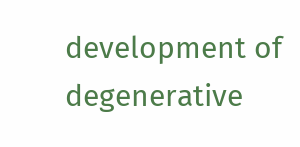development of degenerative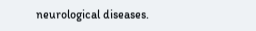neurological diseases.